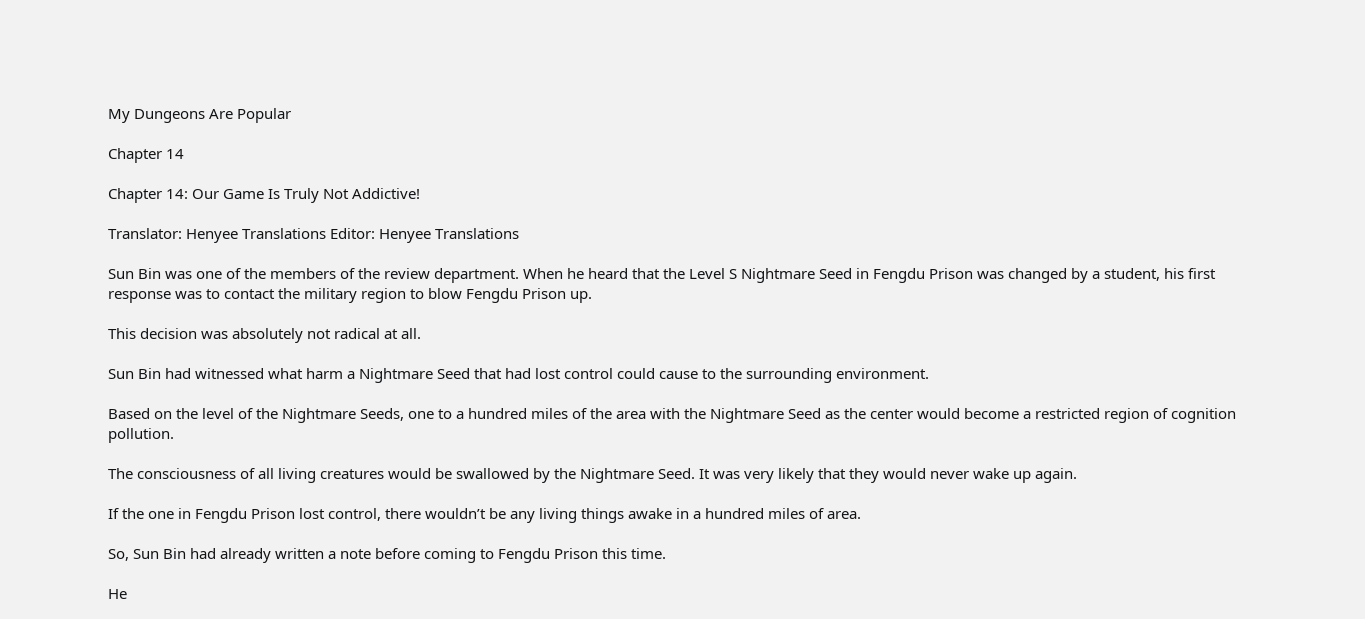My Dungeons Are Popular

Chapter 14

Chapter 14: Our Game Is Truly Not Addictive!

Translator: Henyee Translations Editor: Henyee Translations

Sun Bin was one of the members of the review department. When he heard that the Level S Nightmare Seed in Fengdu Prison was changed by a student, his first response was to contact the military region to blow Fengdu Prison up.

This decision was absolutely not radical at all.

Sun Bin had witnessed what harm a Nightmare Seed that had lost control could cause to the surrounding environment.

Based on the level of the Nightmare Seeds, one to a hundred miles of the area with the Nightmare Seed as the center would become a restricted region of cognition pollution.

The consciousness of all living creatures would be swallowed by the Nightmare Seed. It was very likely that they would never wake up again.

If the one in Fengdu Prison lost control, there wouldn’t be any living things awake in a hundred miles of area.

So, Sun Bin had already written a note before coming to Fengdu Prison this time.

He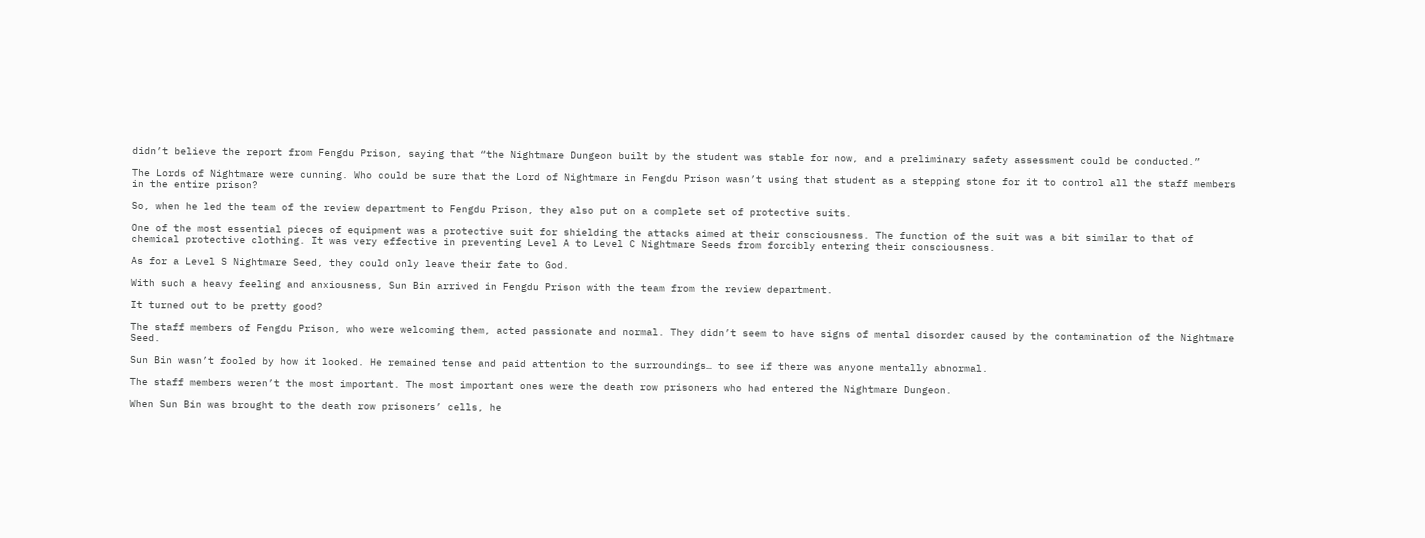didn’t believe the report from Fengdu Prison, saying that “the Nightmare Dungeon built by the student was stable for now, and a preliminary safety assessment could be conducted.”

The Lords of Nightmare were cunning. Who could be sure that the Lord of Nightmare in Fengdu Prison wasn’t using that student as a stepping stone for it to control all the staff members in the entire prison?

So, when he led the team of the review department to Fengdu Prison, they also put on a complete set of protective suits.

One of the most essential pieces of equipment was a protective suit for shielding the attacks aimed at their consciousness. The function of the suit was a bit similar to that of chemical protective clothing. It was very effective in preventing Level A to Level C Nightmare Seeds from forcibly entering their consciousness.

As for a Level S Nightmare Seed, they could only leave their fate to God.

With such a heavy feeling and anxiousness, Sun Bin arrived in Fengdu Prison with the team from the review department.

It turned out to be pretty good?

The staff members of Fengdu Prison, who were welcoming them, acted passionate and normal. They didn’t seem to have signs of mental disorder caused by the contamination of the Nightmare Seed.

Sun Bin wasn’t fooled by how it looked. He remained tense and paid attention to the surroundings… to see if there was anyone mentally abnormal.

The staff members weren’t the most important. The most important ones were the death row prisoners who had entered the Nightmare Dungeon.

When Sun Bin was brought to the death row prisoners’ cells, he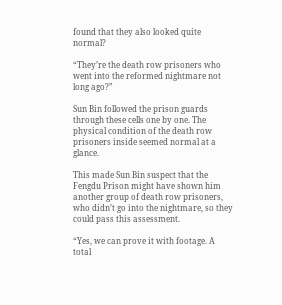found that they also looked quite normal?

“They’re the death row prisoners who went into the reformed nightmare not long ago?”

Sun Bin followed the prison guards through these cells one by one. The physical condition of the death row prisoners inside seemed normal at a glance.

This made Sun Bin suspect that the Fengdu Prison might have shown him another group of death row prisoners, who didn’t go into the nightmare, so they could pass this assessment.

“Yes, we can prove it with footage. A total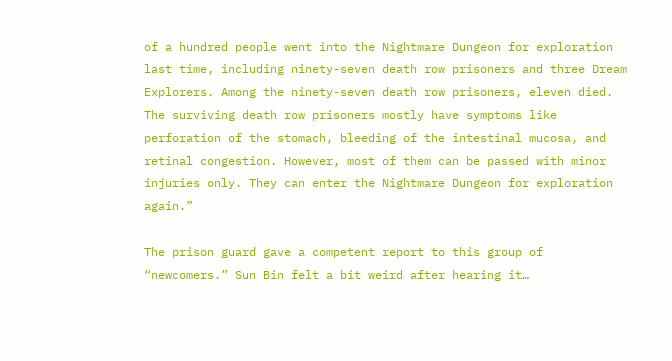of a hundred people went into the Nightmare Dungeon for exploration last time, including ninety-seven death row prisoners and three Dream Explorers. Among the ninety-seven death row prisoners, eleven died. The surviving death row prisoners mostly have symptoms like perforation of the stomach, bleeding of the intestinal mucosa, and retinal congestion. However, most of them can be passed with minor injuries only. They can enter the Nightmare Dungeon for exploration again.”

The prison guard gave a competent report to this group of “newcomers.” Sun Bin felt a bit weird after hearing it…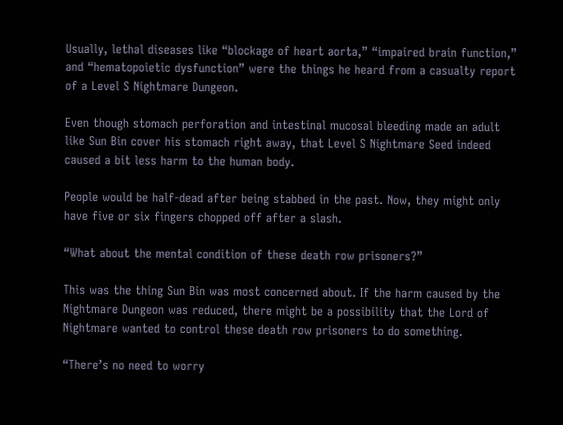Usually, lethal diseases like “blockage of heart aorta,” “impaired brain function,” and “hematopoietic dysfunction” were the things he heard from a casualty report of a Level S Nightmare Dungeon.

Even though stomach perforation and intestinal mucosal bleeding made an adult like Sun Bin cover his stomach right away, that Level S Nightmare Seed indeed caused a bit less harm to the human body.

People would be half-dead after being stabbed in the past. Now, they might only have five or six fingers chopped off after a slash.

“What about the mental condition of these death row prisoners?”

This was the thing Sun Bin was most concerned about. If the harm caused by the Nightmare Dungeon was reduced, there might be a possibility that the Lord of Nightmare wanted to control these death row prisoners to do something.

“There’s no need to worry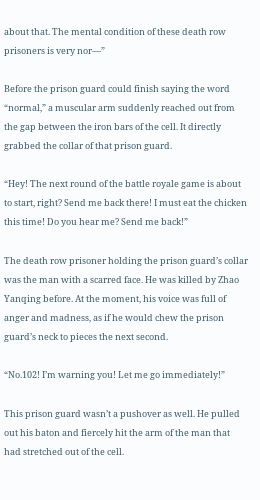about that. The mental condition of these death row prisoners is very nor—”

Before the prison guard could finish saying the word “normal,” a muscular arm suddenly reached out from the gap between the iron bars of the cell. It directly grabbed the collar of that prison guard.

“Hey! The next round of the battle royale game is about to start, right? Send me back there! I must eat the chicken this time! Do you hear me? Send me back!”

The death row prisoner holding the prison guard’s collar was the man with a scarred face. He was killed by Zhao Yanqing before. At the moment, his voice was full of anger and madness, as if he would chew the prison guard’s neck to pieces the next second.

“No.102! I’m warning you! Let me go immediately!”

This prison guard wasn’t a pushover as well. He pulled out his baton and fiercely hit the arm of the man that had stretched out of the cell.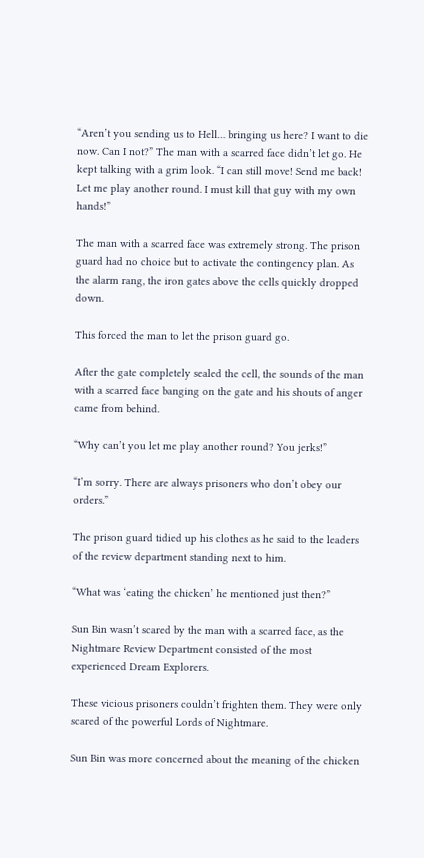“Aren’t you sending us to Hell… bringing us here? I want to die now. Can I not?” The man with a scarred face didn’t let go. He kept talking with a grim look. “I can still move! Send me back! Let me play another round. I must kill that guy with my own hands!”

The man with a scarred face was extremely strong. The prison guard had no choice but to activate the contingency plan. As the alarm rang, the iron gates above the cells quickly dropped down.

This forced the man to let the prison guard go.

After the gate completely sealed the cell, the sounds of the man with a scarred face banging on the gate and his shouts of anger came from behind.

“Why can’t you let me play another round? You jerks!”

“I’m sorry. There are always prisoners who don’t obey our orders.”

The prison guard tidied up his clothes as he said to the leaders of the review department standing next to him.

“What was ‘eating the chicken’ he mentioned just then?”

Sun Bin wasn’t scared by the man with a scarred face, as the Nightmare Review Department consisted of the most experienced Dream Explorers.

These vicious prisoners couldn’t frighten them. They were only scared of the powerful Lords of Nightmare.

Sun Bin was more concerned about the meaning of the chicken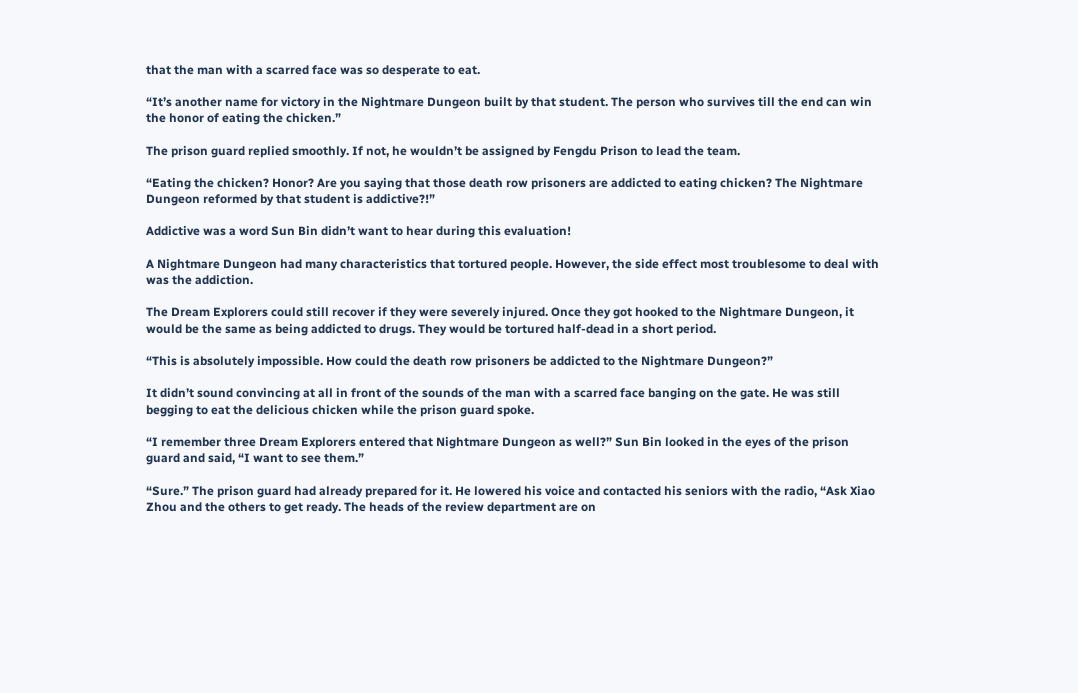that the man with a scarred face was so desperate to eat.

“It’s another name for victory in the Nightmare Dungeon built by that student. The person who survives till the end can win the honor of eating the chicken.”

The prison guard replied smoothly. If not, he wouldn’t be assigned by Fengdu Prison to lead the team.

“Eating the chicken? Honor? Are you saying that those death row prisoners are addicted to eating chicken? The Nightmare Dungeon reformed by that student is addictive?!”

Addictive was a word Sun Bin didn’t want to hear during this evaluation!

A Nightmare Dungeon had many characteristics that tortured people. However, the side effect most troublesome to deal with was the addiction.

The Dream Explorers could still recover if they were severely injured. Once they got hooked to the Nightmare Dungeon, it would be the same as being addicted to drugs. They would be tortured half-dead in a short period.

“This is absolutely impossible. How could the death row prisoners be addicted to the Nightmare Dungeon?”

It didn’t sound convincing at all in front of the sounds of the man with a scarred face banging on the gate. He was still begging to eat the delicious chicken while the prison guard spoke.

“I remember three Dream Explorers entered that Nightmare Dungeon as well?” Sun Bin looked in the eyes of the prison guard and said, “I want to see them.”

“Sure.” The prison guard had already prepared for it. He lowered his voice and contacted his seniors with the radio, “Ask Xiao Zhou and the others to get ready. The heads of the review department are on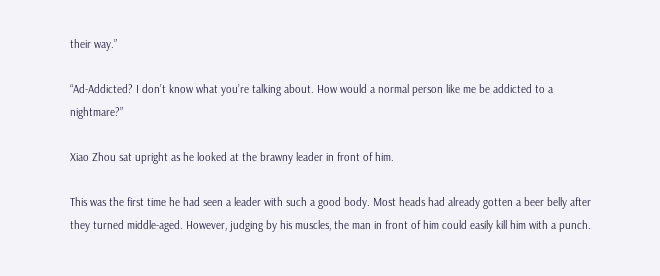their way.”

“Ad-Addicted? I don’t know what you’re talking about. How would a normal person like me be addicted to a nightmare?”

Xiao Zhou sat upright as he looked at the brawny leader in front of him.

This was the first time he had seen a leader with such a good body. Most heads had already gotten a beer belly after they turned middle-aged. However, judging by his muscles, the man in front of him could easily kill him with a punch.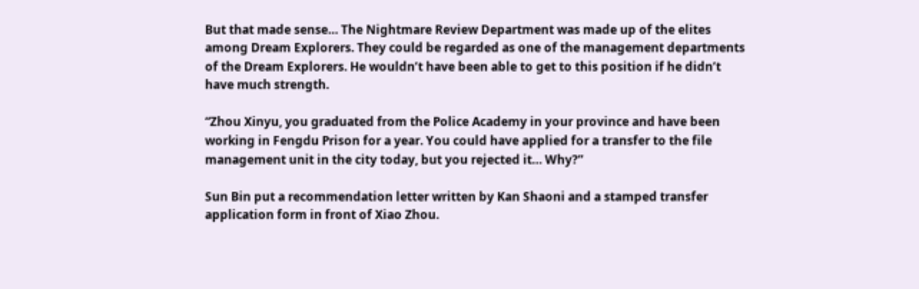But that made sense… The Nightmare Review Department was made up of the elites among Dream Explorers. They could be regarded as one of the management departments of the Dream Explorers. He wouldn’t have been able to get to this position if he didn’t have much strength.

“Zhou Xinyu, you graduated from the Police Academy in your province and have been working in Fengdu Prison for a year. You could have applied for a transfer to the file management unit in the city today, but you rejected it… Why?”

Sun Bin put a recommendation letter written by Kan Shaoni and a stamped transfer application form in front of Xiao Zhou.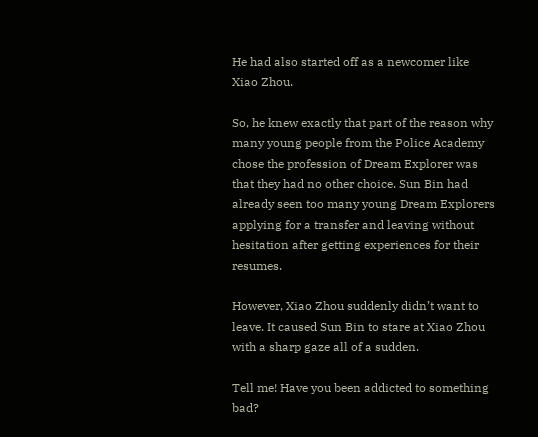He had also started off as a newcomer like Xiao Zhou.

So, he knew exactly that part of the reason why many young people from the Police Academy chose the profession of Dream Explorer was that they had no other choice. Sun Bin had already seen too many young Dream Explorers applying for a transfer and leaving without hesitation after getting experiences for their resumes.

However, Xiao Zhou suddenly didn’t want to leave. It caused Sun Bin to stare at Xiao Zhou with a sharp gaze all of a sudden.

Tell me! Have you been addicted to something bad?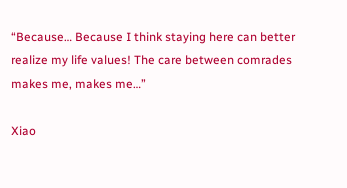“Because… Because I think staying here can better realize my life values! The care between comrades makes me, makes me…”

Xiao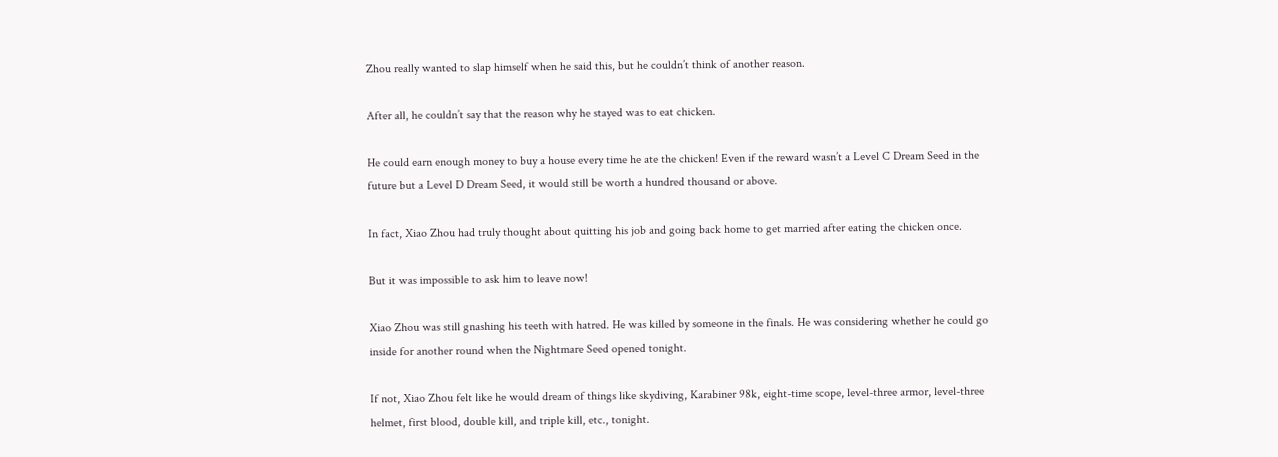Zhou really wanted to slap himself when he said this, but he couldn’t think of another reason.

After all, he couldn’t say that the reason why he stayed was to eat chicken.

He could earn enough money to buy a house every time he ate the chicken! Even if the reward wasn’t a Level C Dream Seed in the future but a Level D Dream Seed, it would still be worth a hundred thousand or above.

In fact, Xiao Zhou had truly thought about quitting his job and going back home to get married after eating the chicken once.

But it was impossible to ask him to leave now!

Xiao Zhou was still gnashing his teeth with hatred. He was killed by someone in the finals. He was considering whether he could go inside for another round when the Nightmare Seed opened tonight.

If not, Xiao Zhou felt like he would dream of things like skydiving, Karabiner 98k, eight-time scope, level-three armor, level-three helmet, first blood, double kill, and triple kill, etc., tonight.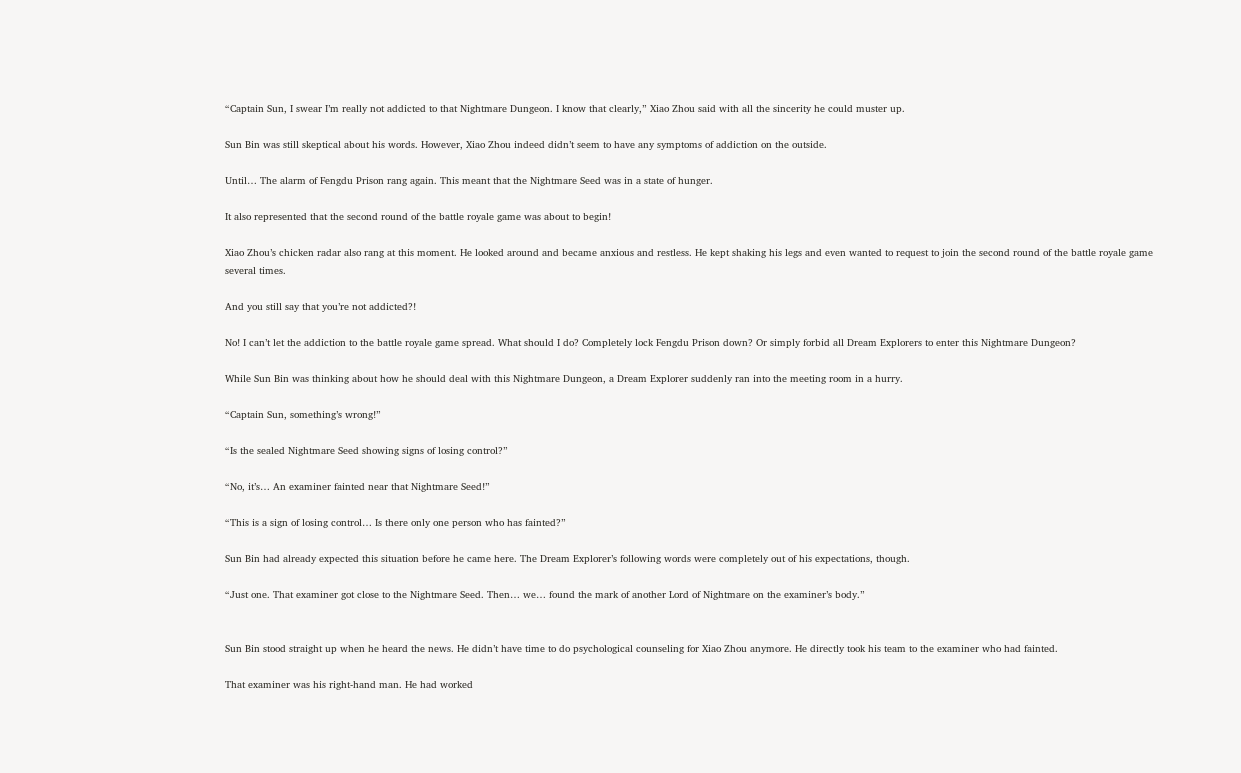“Captain Sun, I swear I’m really not addicted to that Nightmare Dungeon. I know that clearly,” Xiao Zhou said with all the sincerity he could muster up.

Sun Bin was still skeptical about his words. However, Xiao Zhou indeed didn’t seem to have any symptoms of addiction on the outside.

Until… The alarm of Fengdu Prison rang again. This meant that the Nightmare Seed was in a state of hunger.

It also represented that the second round of the battle royale game was about to begin!

Xiao Zhou’s chicken radar also rang at this moment. He looked around and became anxious and restless. He kept shaking his legs and even wanted to request to join the second round of the battle royale game several times.

And you still say that you’re not addicted?!

No! I can’t let the addiction to the battle royale game spread. What should I do? Completely lock Fengdu Prison down? Or simply forbid all Dream Explorers to enter this Nightmare Dungeon?

While Sun Bin was thinking about how he should deal with this Nightmare Dungeon, a Dream Explorer suddenly ran into the meeting room in a hurry.

“Captain Sun, something’s wrong!”

“Is the sealed Nightmare Seed showing signs of losing control?”

“No, it’s… An examiner fainted near that Nightmare Seed!”

“This is a sign of losing control… Is there only one person who has fainted?”

Sun Bin had already expected this situation before he came here. The Dream Explorer’s following words were completely out of his expectations, though.

“Just one. That examiner got close to the Nightmare Seed. Then… we… found the mark of another Lord of Nightmare on the examiner’s body.”


Sun Bin stood straight up when he heard the news. He didn’t have time to do psychological counseling for Xiao Zhou anymore. He directly took his team to the examiner who had fainted.

That examiner was his right-hand man. He had worked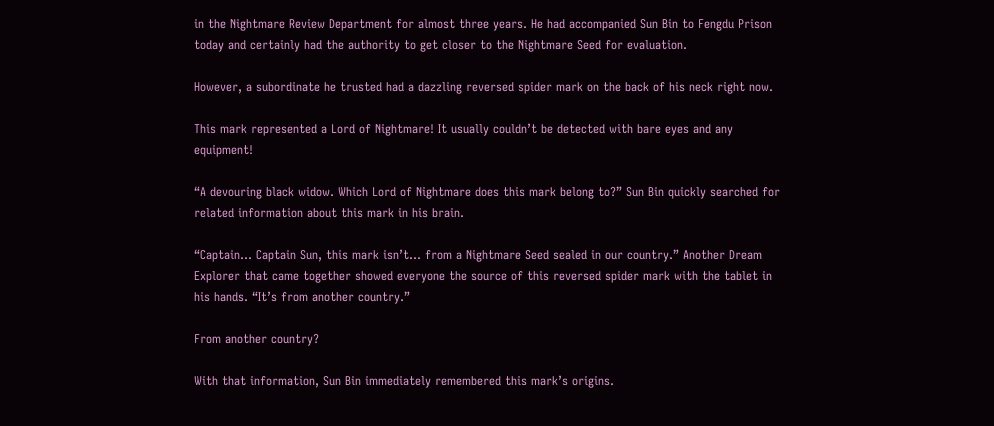in the Nightmare Review Department for almost three years. He had accompanied Sun Bin to Fengdu Prison today and certainly had the authority to get closer to the Nightmare Seed for evaluation.

However, a subordinate he trusted had a dazzling reversed spider mark on the back of his neck right now.

This mark represented a Lord of Nightmare! It usually couldn’t be detected with bare eyes and any equipment!

“A devouring black widow. Which Lord of Nightmare does this mark belong to?” Sun Bin quickly searched for related information about this mark in his brain.

“Captain… Captain Sun, this mark isn’t… from a Nightmare Seed sealed in our country.” Another Dream Explorer that came together showed everyone the source of this reversed spider mark with the tablet in his hands. “It’s from another country.”

From another country?

With that information, Sun Bin immediately remembered this mark’s origins.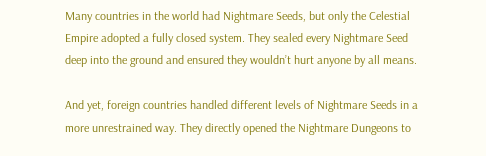Many countries in the world had Nightmare Seeds, but only the Celestial Empire adopted a fully closed system. They sealed every Nightmare Seed deep into the ground and ensured they wouldn’t hurt anyone by all means.

And yet, foreign countries handled different levels of Nightmare Seeds in a more unrestrained way. They directly opened the Nightmare Dungeons to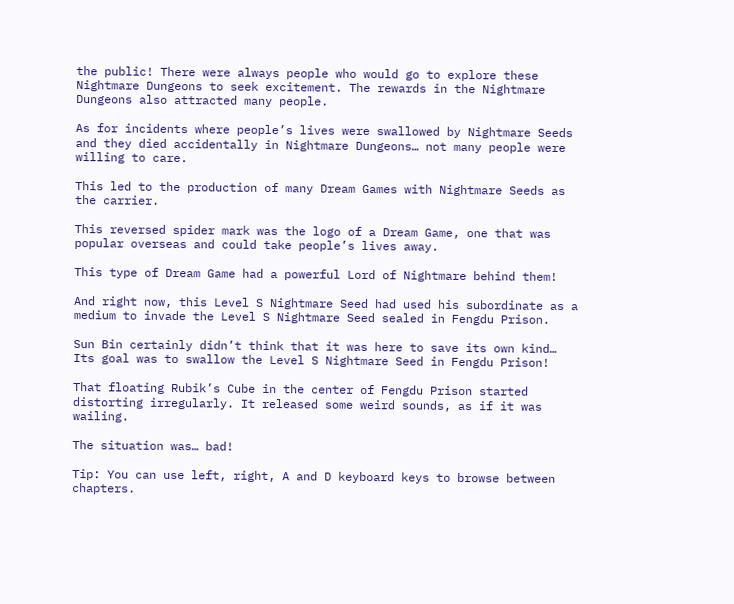the public! There were always people who would go to explore these Nightmare Dungeons to seek excitement. The rewards in the Nightmare Dungeons also attracted many people.

As for incidents where people’s lives were swallowed by Nightmare Seeds and they died accidentally in Nightmare Dungeons… not many people were willing to care.

This led to the production of many Dream Games with Nightmare Seeds as the carrier.

This reversed spider mark was the logo of a Dream Game, one that was popular overseas and could take people’s lives away.

This type of Dream Game had a powerful Lord of Nightmare behind them!

And right now, this Level S Nightmare Seed had used his subordinate as a medium to invade the Level S Nightmare Seed sealed in Fengdu Prison.

Sun Bin certainly didn’t think that it was here to save its own kind… Its goal was to swallow the Level S Nightmare Seed in Fengdu Prison!

That floating Rubik’s Cube in the center of Fengdu Prison started distorting irregularly. It released some weird sounds, as if it was wailing.

The situation was… bad!

Tip: You can use left, right, A and D keyboard keys to browse between chapters.